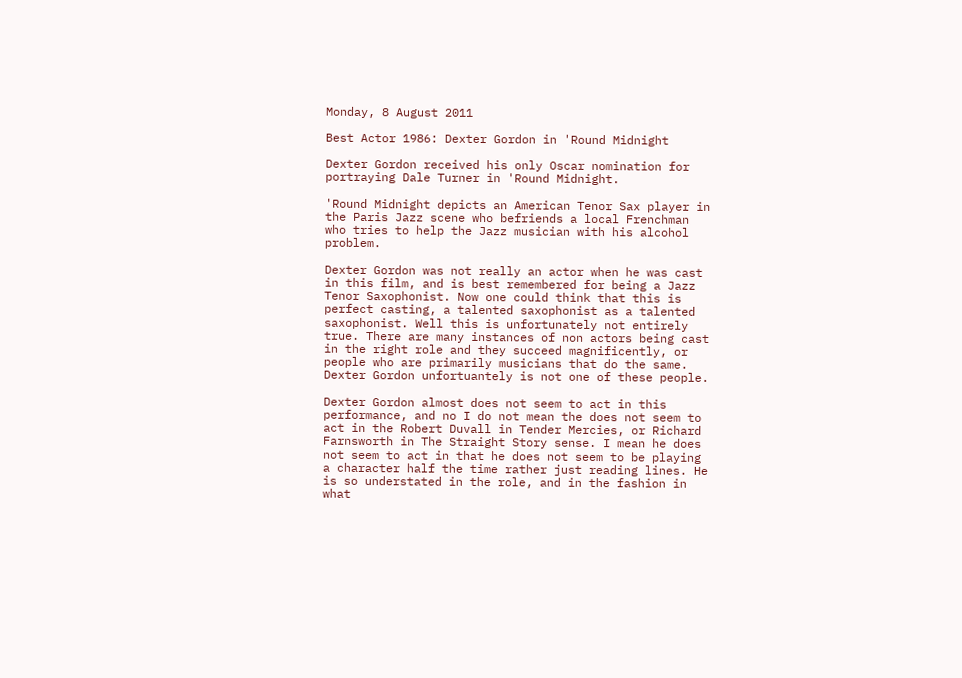Monday, 8 August 2011

Best Actor 1986: Dexter Gordon in 'Round Midnight

Dexter Gordon received his only Oscar nomination for portraying Dale Turner in 'Round Midnight.

'Round Midnight depicts an American Tenor Sax player in the Paris Jazz scene who befriends a local Frenchman who tries to help the Jazz musician with his alcohol problem.

Dexter Gordon was not really an actor when he was cast in this film, and is best remembered for being a Jazz Tenor Saxophonist. Now one could think that this is perfect casting, a talented saxophonist as a talented saxophonist. Well this is unfortunately not entirely true. There are many instances of non actors being cast in the right role and they succeed magnificently, or people who are primarily musicians that do the same. Dexter Gordon unfortuantely is not one of these people.

Dexter Gordon almost does not seem to act in this performance, and no I do not mean the does not seem to act in the Robert Duvall in Tender Mercies, or Richard Farnsworth in The Straight Story sense. I mean he does not seem to act in that he does not seem to be playing a character half the time rather just reading lines. He is so understated in the role, and in the fashion in what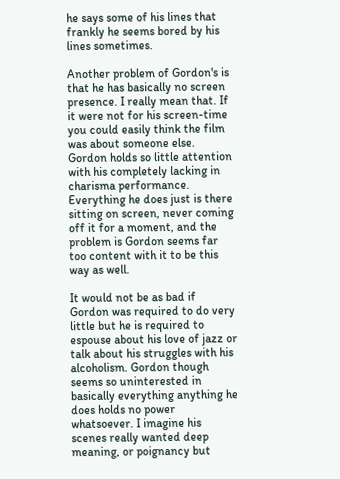he says some of his lines that frankly he seems bored by his lines sometimes.

Another problem of Gordon's is that he has basically no screen presence. I really mean that. If it were not for his screen-time you could easily think the film was about someone else. Gordon holds so little attention with his completely lacking in charisma performance. Everything he does just is there sitting on screen, never coming off it for a moment, and the problem is Gordon seems far too content with it to be this way as well.

It would not be as bad if Gordon was required to do very little but he is required to espouse about his love of jazz or talk about his struggles with his alcoholism. Gordon though seems so uninterested in basically everything anything he does holds no power whatsoever. I imagine his scenes really wanted deep meaning, or poignancy but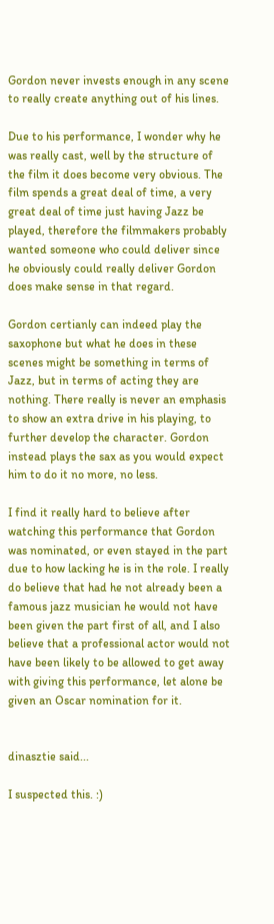Gordon never invests enough in any scene to really create anything out of his lines.

Due to his performance, I wonder why he was really cast, well by the structure of the film it does become very obvious. The film spends a great deal of time, a very great deal of time just having Jazz be played, therefore the filmmakers probably wanted someone who could deliver since he obviously could really deliver Gordon does make sense in that regard.

Gordon certianly can indeed play the saxophone but what he does in these scenes might be something in terms of Jazz, but in terms of acting they are nothing. There really is never an emphasis to show an extra drive in his playing, to further develop the character. Gordon instead plays the sax as you would expect him to do it no more, no less.

I find it really hard to believe after watching this performance that Gordon was nominated, or even stayed in the part due to how lacking he is in the role. I really do believe that had he not already been a famous jazz musician he would not have been given the part first of all, and I also believe that a professional actor would not have been likely to be allowed to get away with giving this performance, let alone be given an Oscar nomination for it.


dinasztie said...

I suspected this. :)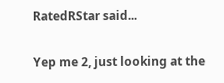RatedRStar said...

Yep me 2, just looking at the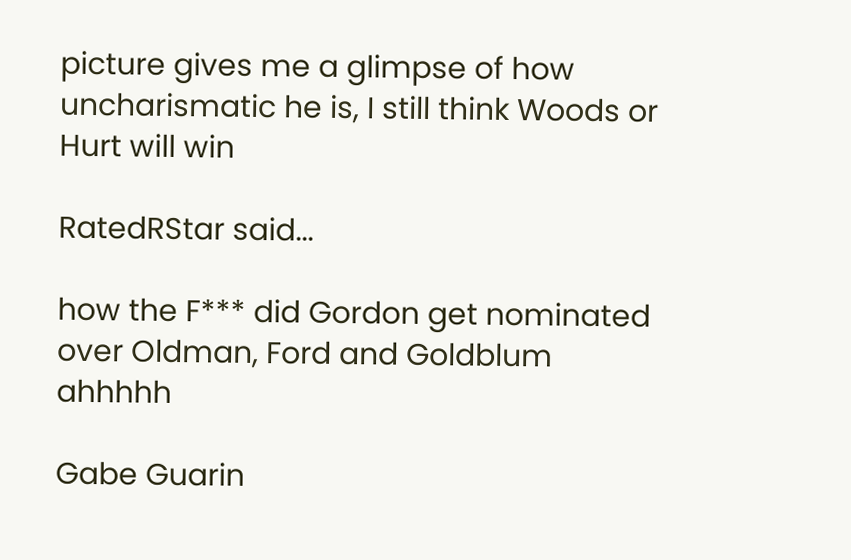picture gives me a glimpse of how uncharismatic he is, I still think Woods or Hurt will win

RatedRStar said...

how the F*** did Gordon get nominated over Oldman, Ford and Goldblum ahhhhh

Gabe Guarin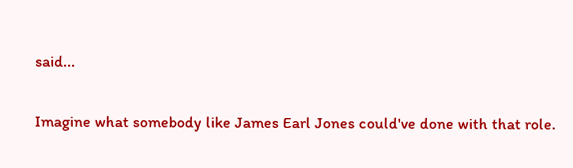said...

Imagine what somebody like James Earl Jones could've done with that role.